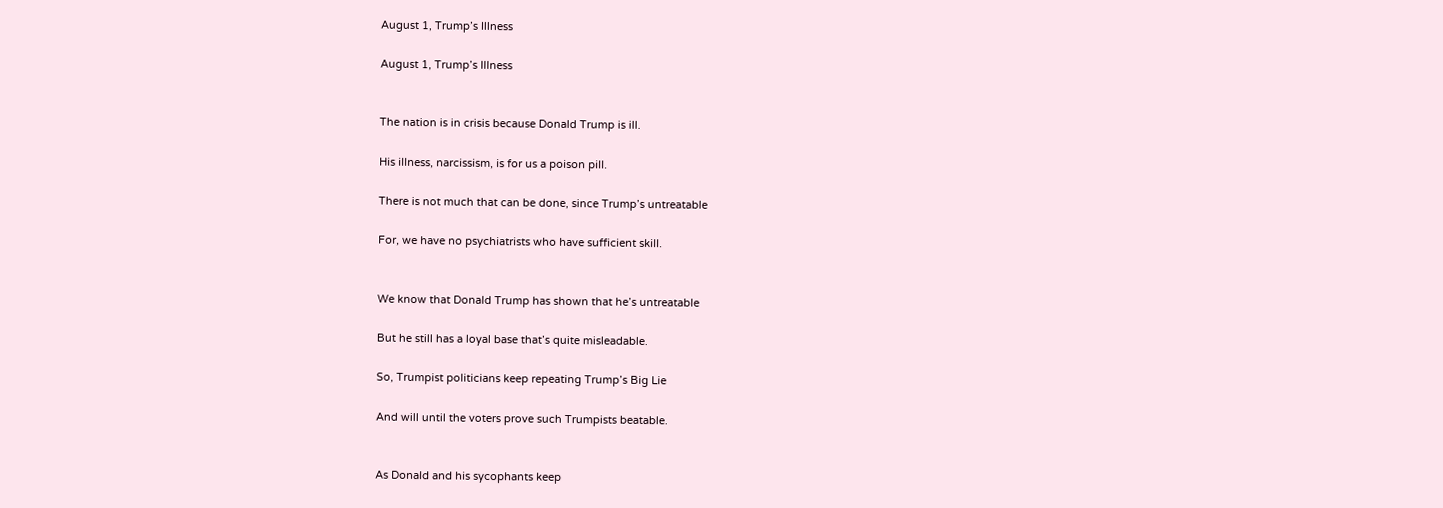August 1, Trump’s Illness

August 1, Trump’s Illness


The nation is in crisis because Donald Trump is ill.

His illness, narcissism, is for us a poison pill.

There is not much that can be done, since Trump’s untreatable

For, we have no psychiatrists who have sufficient skill.


We know that Donald Trump has shown that he’s untreatable

But he still has a loyal base that’s quite misleadable.

So, Trumpist politicians keep repeating Trump’s Big Lie

And will until the voters prove such Trumpists beatable.


As Donald and his sycophants keep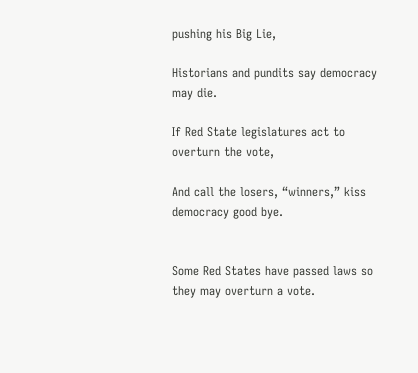pushing his Big Lie,

Historians and pundits say democracy may die.

If Red State legislatures act to overturn the vote,

And call the losers, “winners,” kiss democracy good bye.


Some Red States have passed laws so they may overturn a vote.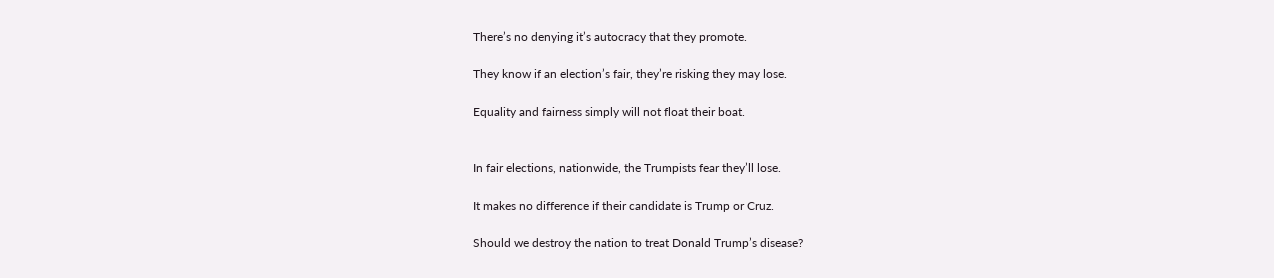There’s no denying it’s autocracy that they promote.

They know if an election’s fair, they’re risking they may lose.

Equality and fairness simply will not float their boat.


In fair elections, nationwide, the Trumpists fear they’ll lose.

It makes no difference if their candidate is Trump or Cruz.

Should we destroy the nation to treat Donald Trump’s disease?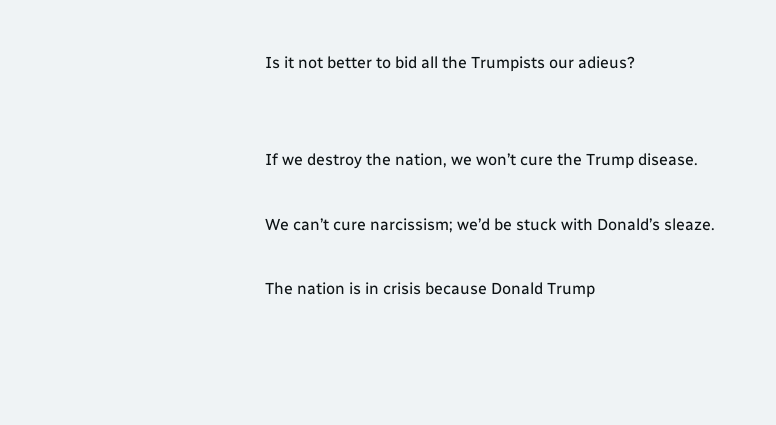Is it not better to bid all the Trumpists our adieus?


If we destroy the nation, we won’t cure the Trump disease.

We can’t cure narcissism; we’d be stuck with Donald’s sleaze.

The nation is in crisis because Donald Trump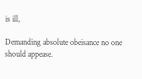is ill,

Demanding absolute obeisance no one should appease.